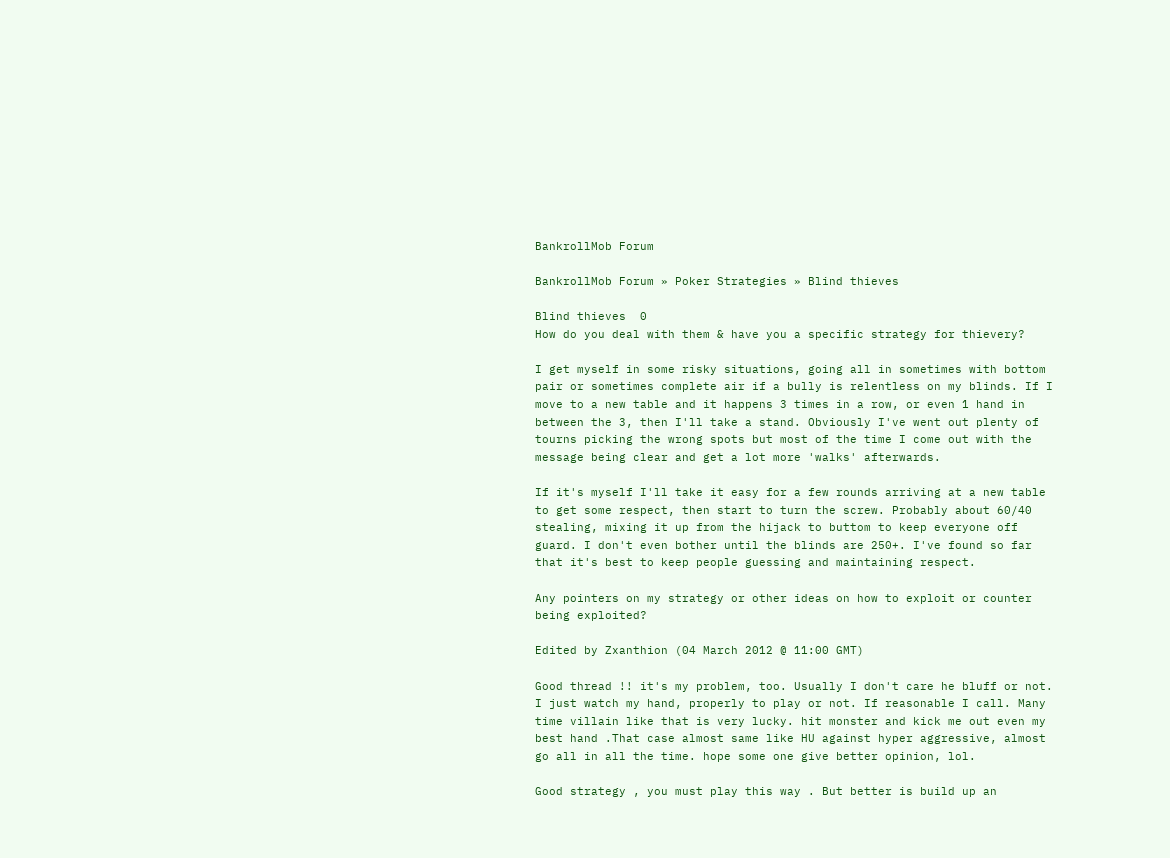BankrollMob Forum

BankrollMob Forum » Poker Strategies » Blind thieves

Blind thieves  0
How do you deal with them & have you a specific strategy for thievery?

I get myself in some risky situations, going all in sometimes with bottom pair or sometimes complete air if a bully is relentless on my blinds. If I move to a new table and it happens 3 times in a row, or even 1 hand in between the 3, then I'll take a stand. Obviously I've went out plenty of tourns picking the wrong spots but most of the time I come out with the message being clear and get a lot more 'walks' afterwards.

If it's myself I'll take it easy for a few rounds arriving at a new table to get some respect, then start to turn the screw. Probably about 60/40 stealing, mixing it up from the hijack to buttom to keep everyone off guard. I don't even bother until the blinds are 250+. I've found so far that it's best to keep people guessing and maintaining respect.

Any pointers on my strategy or other ideas on how to exploit or counter being exploited?

Edited by Zxanthion (04 March 2012 @ 11:00 GMT)

Good thread !! it's my problem, too. Usually I don't care he bluff or not. I just watch my hand, properly to play or not. If reasonable I call. Many time villain like that is very lucky. hit monster and kick me out even my best hand .That case almost same like HU against hyper aggressive, almost go all in all the time. hope some one give better opinion, lol.

Good strategy , you must play this way . But better is build up an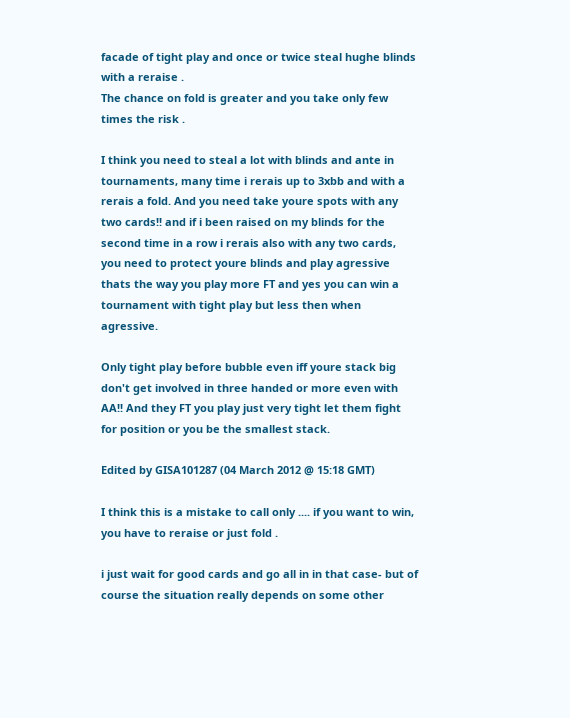facade of tight play and once or twice steal hughe blinds with a reraise .
The chance on fold is greater and you take only few times the risk .

I think you need to steal a lot with blinds and ante in tournaments, many time i rerais up to 3xbb and with a rerais a fold. And you need take youre spots with any two cards!! and if i been raised on my blinds for the second time in a row i rerais also with any two cards, you need to protect youre blinds and play agressive thats the way you play more FT and yes you can win a tournament with tight play but less then when agressive.

Only tight play before bubble even iff youre stack big don't get involved in three handed or more even with AA!! And they FT you play just very tight let them fight for position or you be the smallest stack.

Edited by GISA101287 (04 March 2012 @ 15:18 GMT)

I think this is a mistake to call only .... if you want to win, you have to reraise or just fold .

i just wait for good cards and go all in in that case- but of course the situation really depends on some other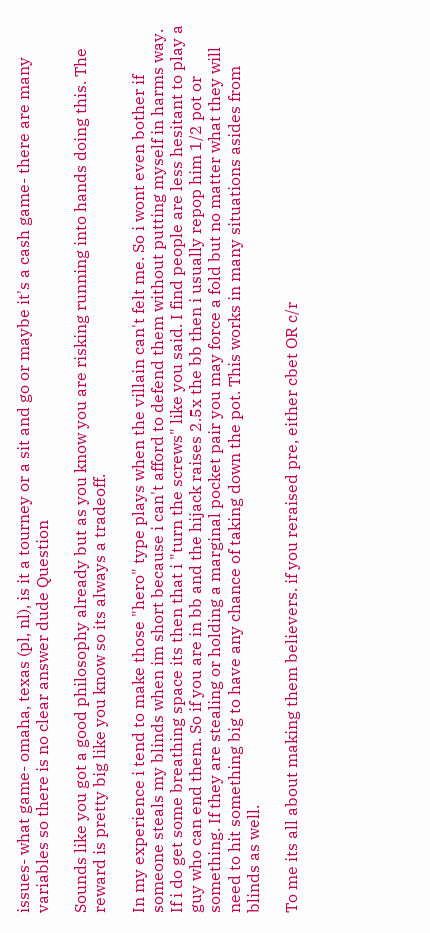issues- what game- omaha, texas (pl, nl), is it a tourney or a sit and go or maybe it's a cash game- there are many variables so there is no clear answer dude Question

Sounds like you got a good philosophy already but as you know you are risking running into hands doing this. The reward is pretty big like you know so its always a tradeoff.

In my experience i tend to make those "hero" type plays when the villain can't felt me. So i wont even bother if someone steals my blinds when im short because i can't afford to defend them without putting myself in harms way. If i do get some breathing space its then that i "turn the screws" like you said. I find people are less hesitant to play a guy who can end them. So if you are in bb and the hijack raises 2.5x the bb then i usually repop him 1/2 pot or something. If they are stealing or holding a marginal pocket pair you may force a fold but no matter what they will need to hit something big to have any chance of taking down the pot. This works in many situations asides from blinds as well.

To me its all about making them believers. if you reraised pre, either cbet OR c/r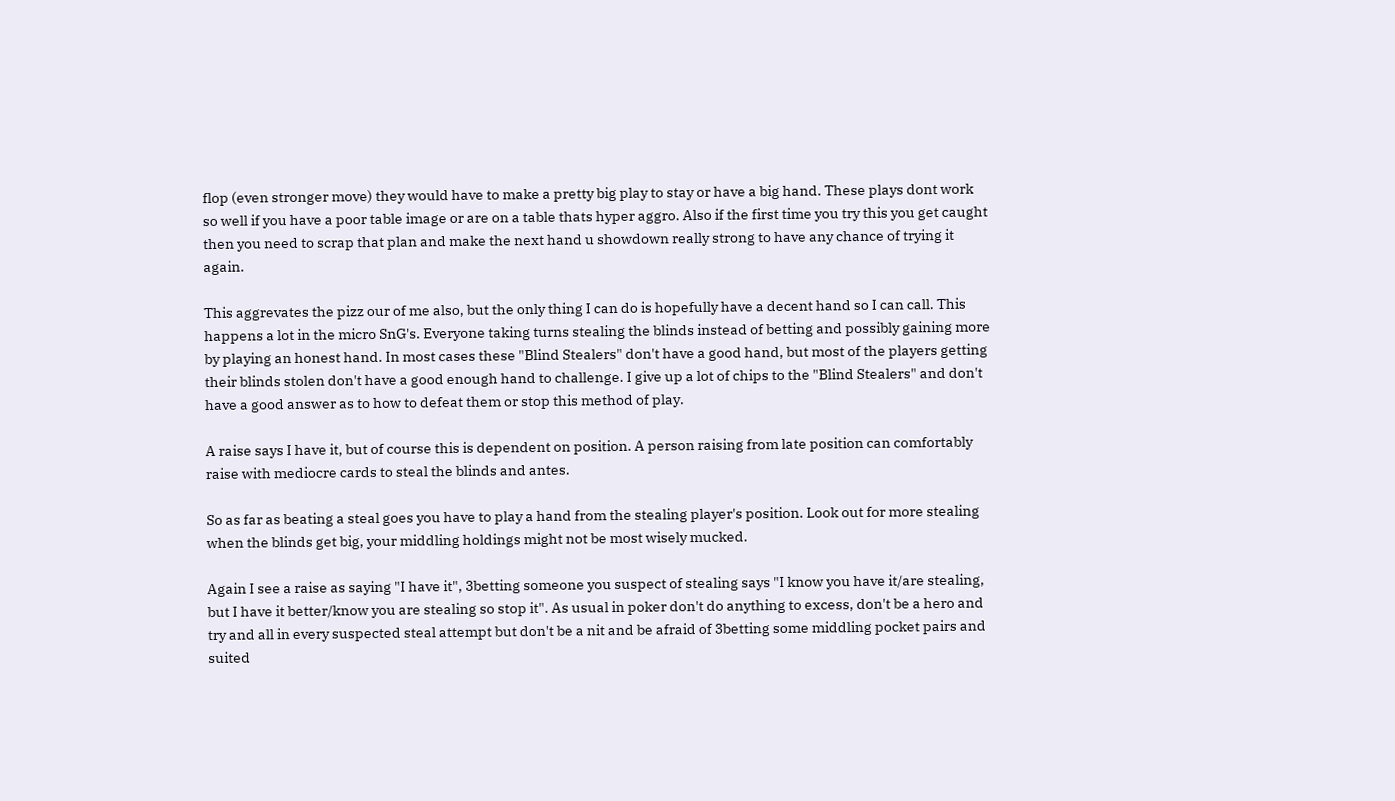flop (even stronger move) they would have to make a pretty big play to stay or have a big hand. These plays dont work so well if you have a poor table image or are on a table thats hyper aggro. Also if the first time you try this you get caught then you need to scrap that plan and make the next hand u showdown really strong to have any chance of trying it again.

This aggrevates the pizz our of me also, but the only thing I can do is hopefully have a decent hand so I can call. This happens a lot in the micro SnG's. Everyone taking turns stealing the blinds instead of betting and possibly gaining more by playing an honest hand. In most cases these "Blind Stealers" don't have a good hand, but most of the players getting their blinds stolen don't have a good enough hand to challenge. I give up a lot of chips to the "Blind Stealers" and don't have a good answer as to how to defeat them or stop this method of play.

A raise says I have it, but of course this is dependent on position. A person raising from late position can comfortably raise with mediocre cards to steal the blinds and antes.

So as far as beating a steal goes you have to play a hand from the stealing player's position. Look out for more stealing when the blinds get big, your middling holdings might not be most wisely mucked.

Again I see a raise as saying "I have it", 3betting someone you suspect of stealing says "I know you have it/are stealing, but I have it better/know you are stealing so stop it". As usual in poker don't do anything to excess, don't be a hero and try and all in every suspected steal attempt but don't be a nit and be afraid of 3betting some middling pocket pairs and suited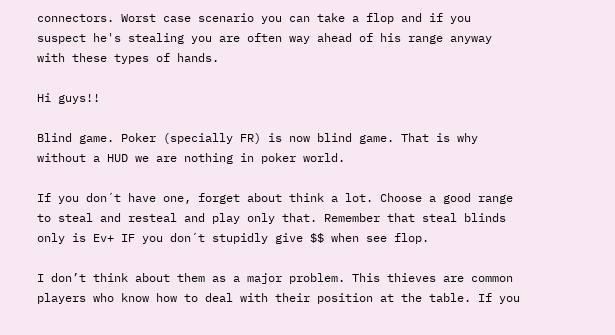connectors. Worst case scenario you can take a flop and if you suspect he's stealing you are often way ahead of his range anyway with these types of hands.

Hi guys!!

Blind game. Poker (specially FR) is now blind game. That is why without a HUD we are nothing in poker world.

If you don´t have one, forget about think a lot. Choose a good range to steal and resteal and play only that. Remember that steal blinds only is Ev+ IF you don´t stupidly give $$ when see flop.

I don’t think about them as a major problem. This thieves are common players who know how to deal with their position at the table. If you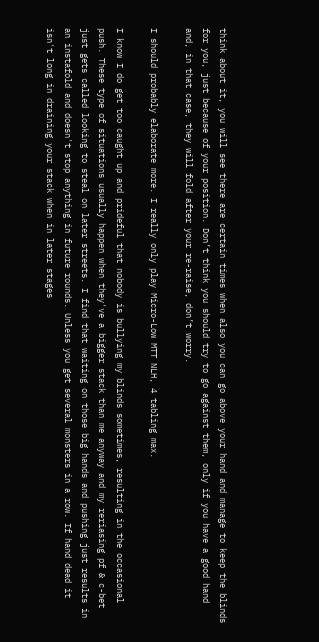think about it, you will see there are certain times when also you can go above your hand and manage to keep the blinds for you, just because of your position. Don’t think you should try to go against them, only if you have a good hand and, in that case, they will fold after your re-raise, don’t worry.

I should probably elaborate more. I really only play Micro-Low MTT NLH, 4 tabling max.

I know I do get too caught up and prideful that nobody is bullying my blinds sometimes, resulting in the occasional push. These type of situations usually happen when they've a bigger stack than me anyway and my reriasing pf & c-bet just gets called looking to steal on later streets. I find that waiting on those big hands and pushing just results in an instafold and doesn't stop anything in future rounds. Unless you get several monsters in a row. If hand dead it isn't long in draining your stack when in later stages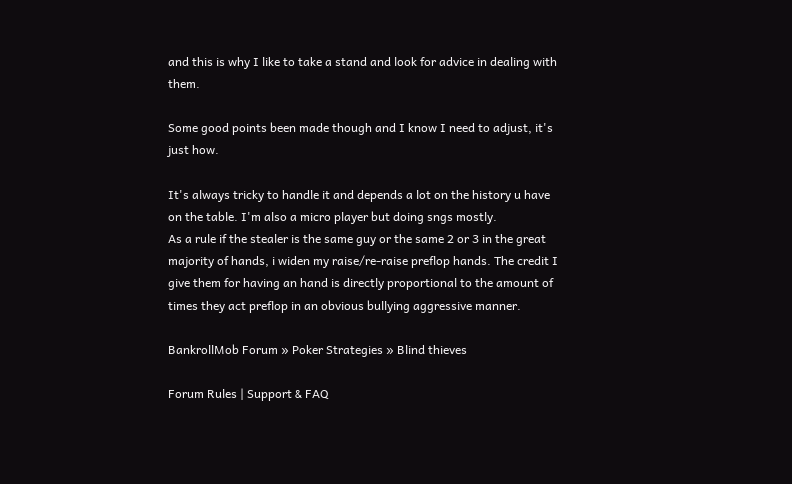and this is why I like to take a stand and look for advice in dealing with them.

Some good points been made though and I know I need to adjust, it's just how.

It's always tricky to handle it and depends a lot on the history u have on the table. I'm also a micro player but doing sngs mostly.
As a rule if the stealer is the same guy or the same 2 or 3 in the great majority of hands, i widen my raise/re-raise preflop hands. The credit I give them for having an hand is directly proportional to the amount of times they act preflop in an obvious bullying aggressive manner.

BankrollMob Forum » Poker Strategies » Blind thieves

Forum Rules | Support & FAQ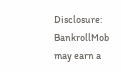Disclosure: BankrollMob may earn a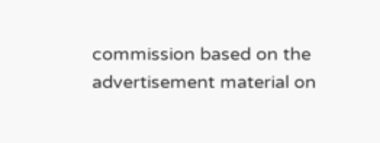commission based on the advertisement material on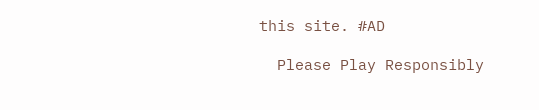this site. #AD

  Please Play Responsibly